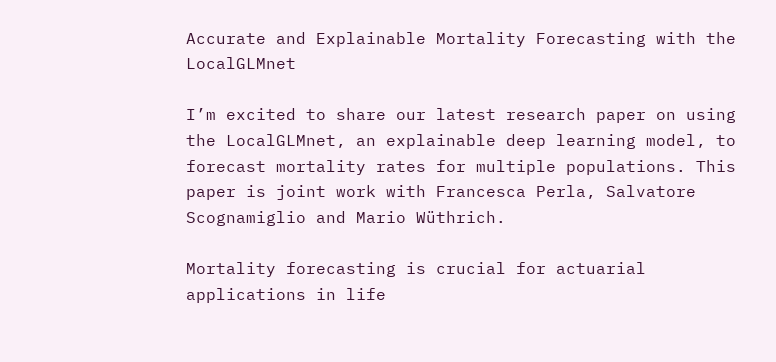Accurate and Explainable Mortality Forecasting with the LocalGLMnet

I’m excited to share our latest research paper on using the LocalGLMnet, an explainable deep learning model, to forecast mortality rates for multiple populations. This paper is joint work with Francesca Perla, Salvatore Scognamiglio and Mario Wüthrich.

Mortality forecasting is crucial for actuarial applications in life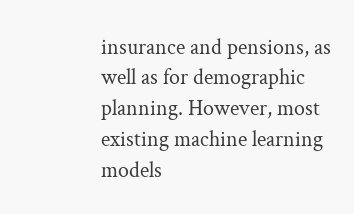insurance and pensions, as well as for demographic planning. However, most existing machine learning models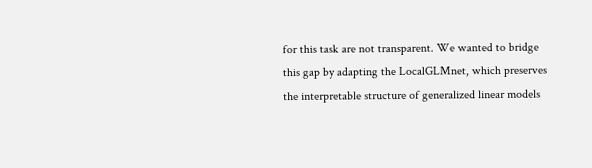for this task are not transparent. We wanted to bridge this gap by adapting the LocalGLMnet, which preserves the interpretable structure of generalized linear models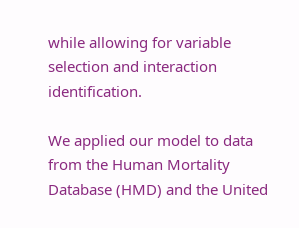while allowing for variable selection and interaction identification.

We applied our model to data from the Human Mortality Database (HMD) and the United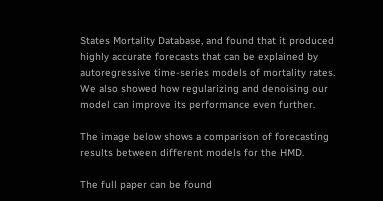States Mortality Database, and found that it produced highly accurate forecasts that can be explained by autoregressive time-series models of mortality rates. We also showed how regularizing and denoising our model can improve its performance even further.

The image below shows a comparison of forecasting results between different models for the HMD.

The full paper can be found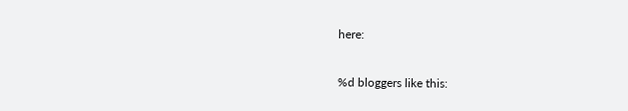here:

%d bloggers like this: